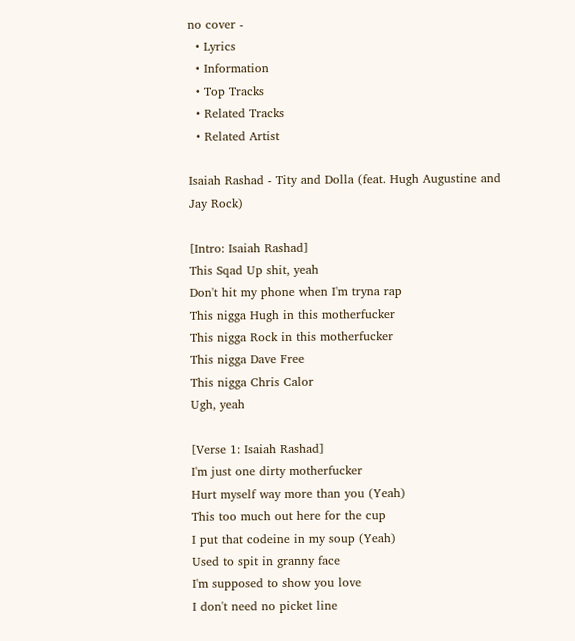no cover -
  • Lyrics
  • Information
  • Top Tracks
  • Related Tracks
  • Related Artist

Isaiah Rashad - Tity and Dolla (feat. Hugh Augustine and Jay Rock)

[Intro: Isaiah Rashad]
This Sqad Up shit, yeah
Don't hit my phone when I'm tryna rap
This nigga Hugh in this motherfucker
This nigga Rock in this motherfucker
This nigga Dave Free
This nigga Chris Calor
Ugh, yeah

[Verse 1: Isaiah Rashad]
I'm just one dirty motherfucker
Hurt myself way more than you (Yeah)
This too much out here for the cup
I put that codeine in my soup (Yeah)
Used to spit in granny face
I'm supposed to show you love
I don't need no picket line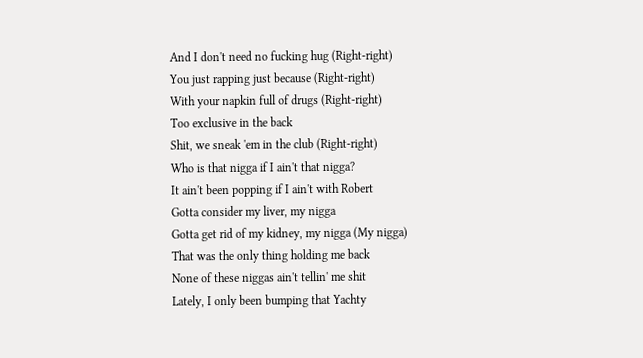And I don't need no fucking hug (Right-right)
You just rapping just because (Right-right)
With your napkin full of drugs (Right-right)
Too exclusive in the back
Shit, we sneak 'em in the club (Right-right)
Who is that nigga if I ain't that nigga?
It ain't been popping if I ain't with Robert
Gotta consider my liver, my nigga
Gotta get rid of my kidney, my nigga (My nigga)
That was the only thing holding me back
None of these niggas ain't tellin' me shit
Lately, I only been bumping that Yachty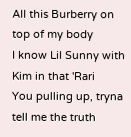All this Burberry on top of my body
I know Lil Sunny with Kim in that 'Rari
You pulling up, tryna tell me the truth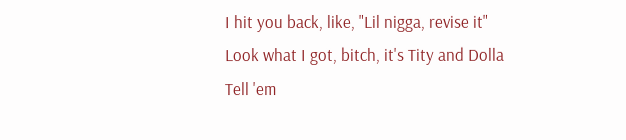I hit you back, like, "Lil nigga, revise it"
Look what I got, bitch, it's Tity and Dolla
Tell 'em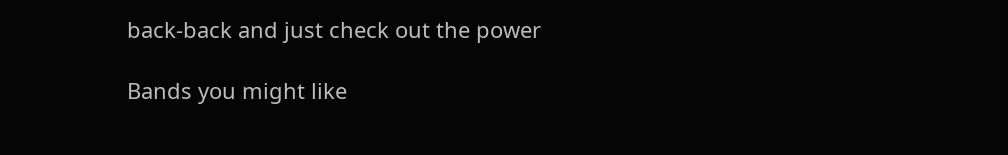back-back and just check out the power

Bands you might like